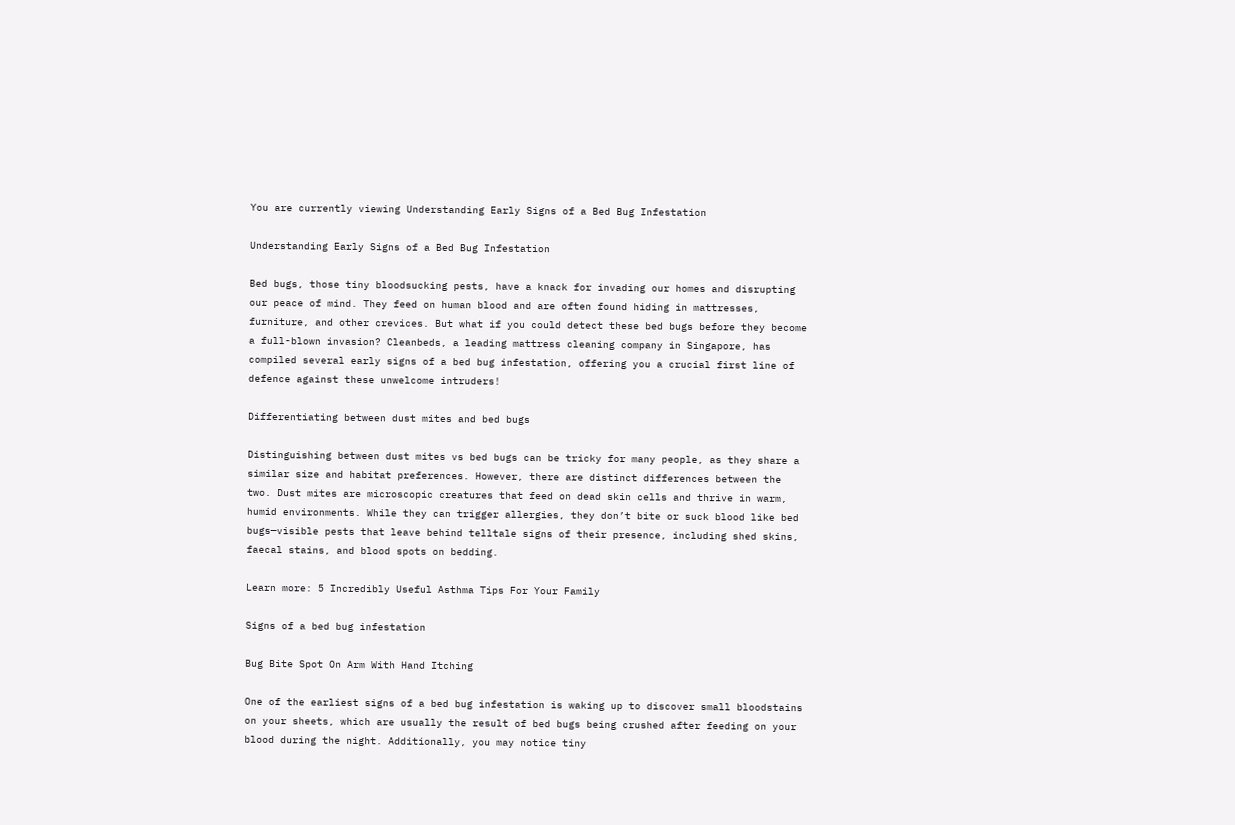You are currently viewing Understanding Early Signs of a Bed Bug Infestation

Understanding Early Signs of a Bed Bug Infestation

Bed bugs, those tiny bloodsucking pests, have a knack for invading our homes and disrupting our peace of mind. They feed on human blood and are often found hiding in mattresses, furniture, and other crevices. But what if you could detect these bed bugs before they become a full-blown invasion? Cleanbeds, a leading mattress cleaning company in Singapore, has compiled several early signs of a bed bug infestation, offering you a crucial first line of defence against these unwelcome intruders!

Differentiating between dust mites and bed bugs

Distinguishing between dust mites vs bed bugs can be tricky for many people, as they share a similar size and habitat preferences. However, there are distinct differences between the two. Dust mites are microscopic creatures that feed on dead skin cells and thrive in warm, humid environments. While they can trigger allergies, they don’t bite or suck blood like bed bugs—visible pests that leave behind telltale signs of their presence, including shed skins, faecal stains, and blood spots on bedding.

Learn more: 5 Incredibly Useful Asthma Tips For Your Family

Signs of a bed bug infestation

Bug Bite Spot On Arm With Hand Itching

One of the earliest signs of a bed bug infestation is waking up to discover small bloodstains on your sheets, which are usually the result of bed bugs being crushed after feeding on your blood during the night. Additionally, you may notice tiny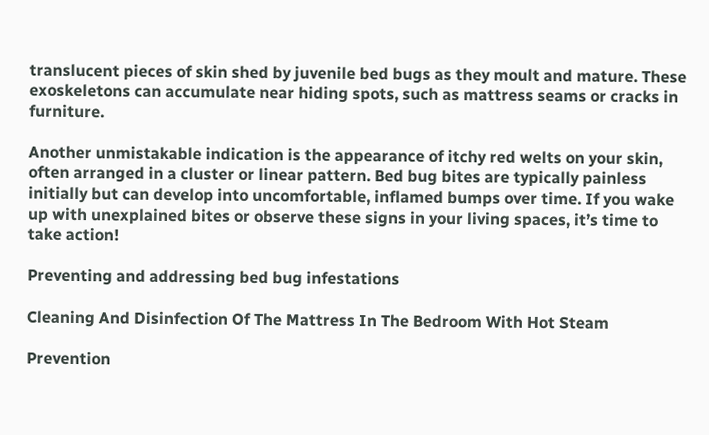translucent pieces of skin shed by juvenile bed bugs as they moult and mature. These exoskeletons can accumulate near hiding spots, such as mattress seams or cracks in furniture.

Another unmistakable indication is the appearance of itchy red welts on your skin, often arranged in a cluster or linear pattern. Bed bug bites are typically painless initially but can develop into uncomfortable, inflamed bumps over time. If you wake up with unexplained bites or observe these signs in your living spaces, it’s time to take action!

Preventing and addressing bed bug infestations

Cleaning And Disinfection Of The Mattress In The Bedroom With Hot Steam

Prevention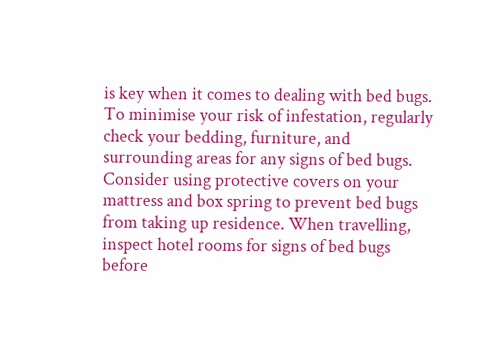is key when it comes to dealing with bed bugs. To minimise your risk of infestation, regularly check your bedding, furniture, and surrounding areas for any signs of bed bugs. Consider using protective covers on your mattress and box spring to prevent bed bugs from taking up residence. When travelling, inspect hotel rooms for signs of bed bugs before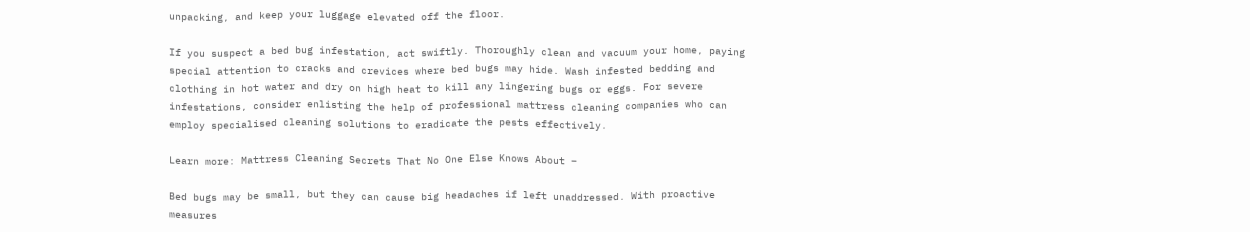unpacking, and keep your luggage elevated off the floor.

If you suspect a bed bug infestation, act swiftly. Thoroughly clean and vacuum your home, paying special attention to cracks and crevices where bed bugs may hide. Wash infested bedding and clothing in hot water and dry on high heat to kill any lingering bugs or eggs. For severe infestations, consider enlisting the help of professional mattress cleaning companies who can employ specialised cleaning solutions to eradicate the pests effectively.

Learn more: Mattress Cleaning Secrets That No One Else Knows About –

Bed bugs may be small, but they can cause big headaches if left unaddressed. With proactive measures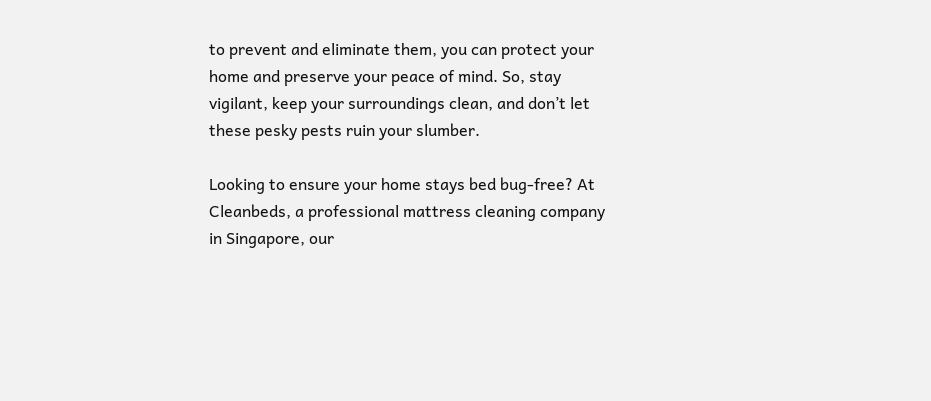to prevent and eliminate them, you can protect your home and preserve your peace of mind. So, stay vigilant, keep your surroundings clean, and don’t let these pesky pests ruin your slumber.

Looking to ensure your home stays bed bug-free? At Cleanbeds, a professional mattress cleaning company in Singapore, our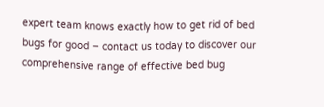expert team knows exactly how to get rid of bed bugs for good – contact us today to discover our comprehensive range of effective bed bug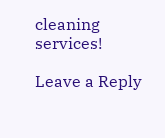cleaning services!

Leave a Reply